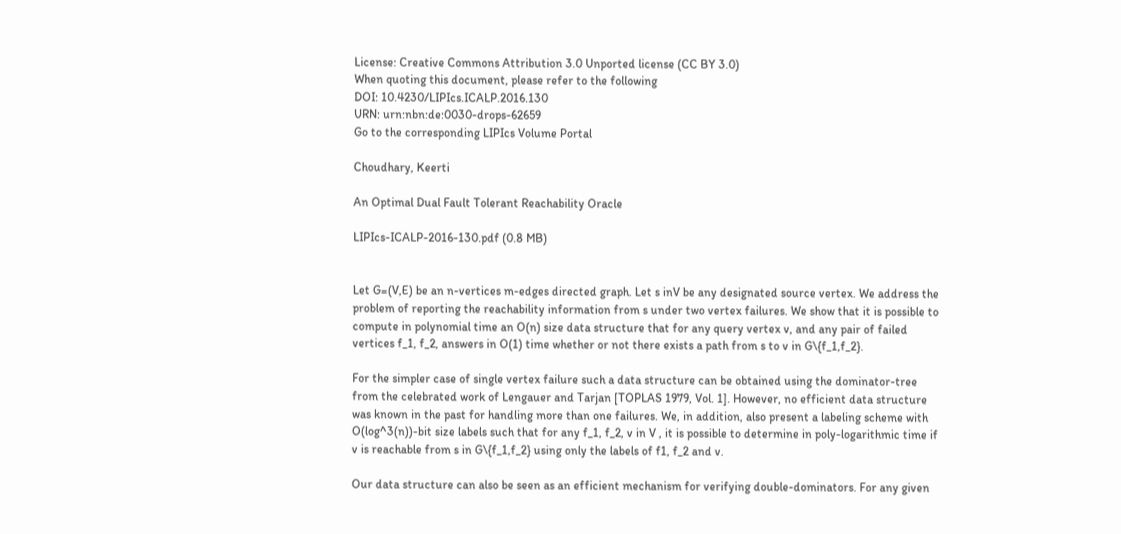License: Creative Commons Attribution 3.0 Unported license (CC BY 3.0)
When quoting this document, please refer to the following
DOI: 10.4230/LIPIcs.ICALP.2016.130
URN: urn:nbn:de:0030-drops-62659
Go to the corresponding LIPIcs Volume Portal

Choudhary, Keerti

An Optimal Dual Fault Tolerant Reachability Oracle

LIPIcs-ICALP-2016-130.pdf (0.8 MB)


Let G=(V,E) be an n-vertices m-edges directed graph. Let s inV be any designated source vertex. We address the problem of reporting the reachability information from s under two vertex failures. We show that it is possible to compute in polynomial time an O(n) size data structure that for any query vertex v, and any pair of failed vertices f_1, f_2, answers in O(1) time whether or not there exists a path from s to v in G\{f_1,f_2}.

For the simpler case of single vertex failure such a data structure can be obtained using the dominator-tree from the celebrated work of Lengauer and Tarjan [TOPLAS 1979, Vol. 1]. However, no efficient data structure was known in the past for handling more than one failures. We, in addition, also present a labeling scheme with O(log^3(n))-bit size labels such that for any f_1, f_2, v in V , it is possible to determine in poly-logarithmic time if v is reachable from s in G\{f_1,f_2} using only the labels of f1, f_2 and v.

Our data structure can also be seen as an efficient mechanism for verifying double-dominators. For any given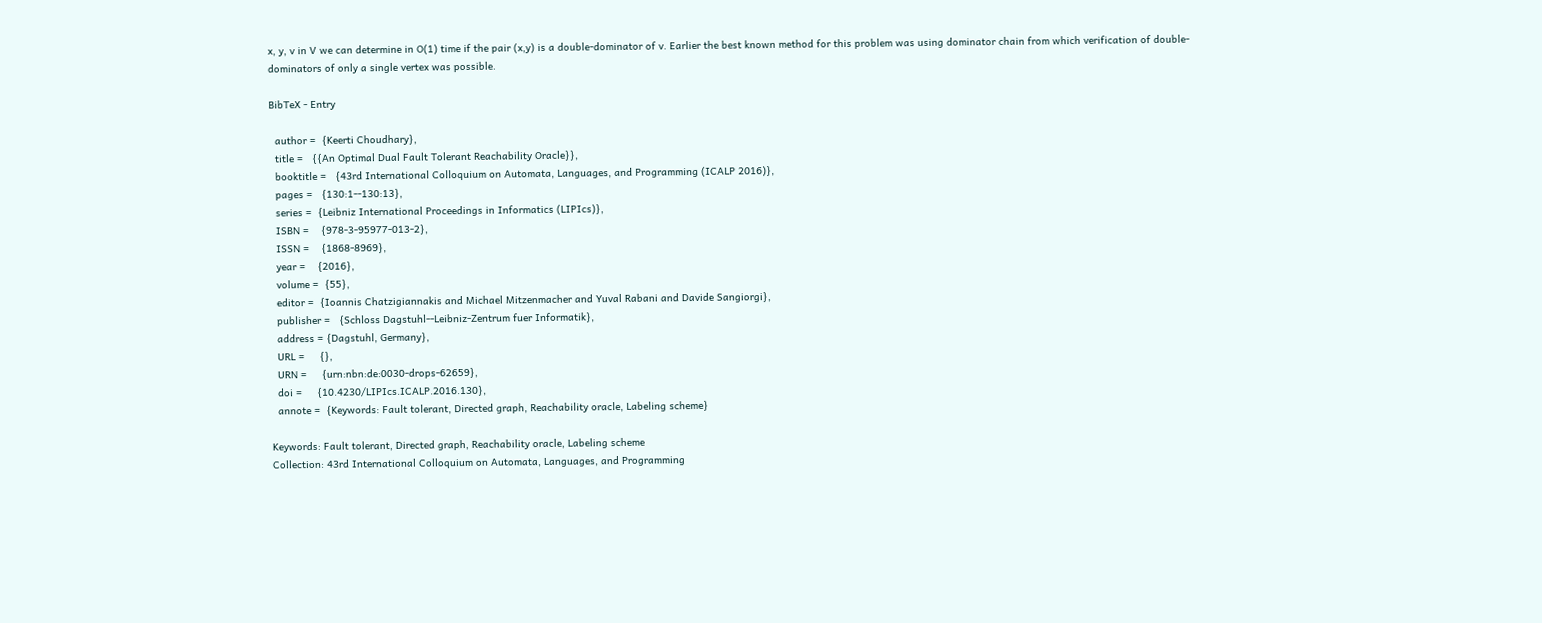x, y, v in V we can determine in O(1) time if the pair (x,y) is a double-dominator of v. Earlier the best known method for this problem was using dominator chain from which verification of double-dominators of only a single vertex was possible.

BibTeX - Entry

  author =  {Keerti Choudhary},
  title =   {{An Optimal Dual Fault Tolerant Reachability Oracle}},
  booktitle =   {43rd International Colloquium on Automata, Languages, and Programming (ICALP 2016)},
  pages =   {130:1--130:13},
  series =  {Leibniz International Proceedings in Informatics (LIPIcs)},
  ISBN =    {978-3-95977-013-2},
  ISSN =    {1868-8969},
  year =    {2016},
  volume =  {55},
  editor =  {Ioannis Chatzigiannakis and Michael Mitzenmacher and Yuval Rabani and Davide Sangiorgi},
  publisher =   {Schloss Dagstuhl--Leibniz-Zentrum fuer Informatik},
  address = {Dagstuhl, Germany},
  URL =     {},
  URN =     {urn:nbn:de:0030-drops-62659},
  doi =     {10.4230/LIPIcs.ICALP.2016.130},
  annote =  {Keywords: Fault tolerant, Directed graph, Reachability oracle, Labeling scheme}

Keywords: Fault tolerant, Directed graph, Reachability oracle, Labeling scheme
Collection: 43rd International Colloquium on Automata, Languages, and Programming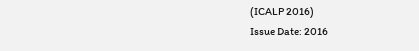(ICALP 2016)
Issue Date: 2016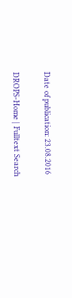Date of publication: 23.08.2016

DROPS-Home | Fulltext Search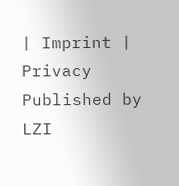| Imprint | Privacy Published by LZI